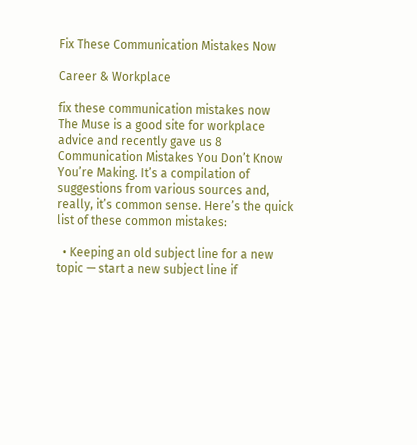Fix These Communication Mistakes Now

Career & Workplace

fix these communication mistakes now
The Muse is a good site for workplace advice and recently gave us 8 Communication Mistakes You Don’t Know You’re Making. It’s a compilation of suggestions from various sources and, really, it’s common sense. Here’s the quick list of these common mistakes:

  • Keeping an old subject line for a new topic — start a new subject line if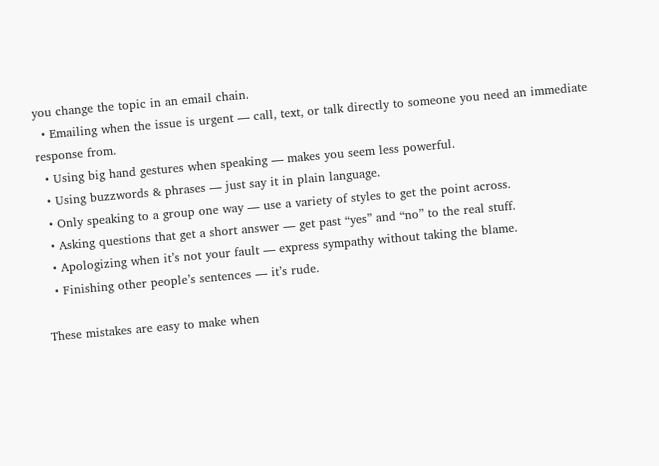you change the topic in an email chain.
  • Emailing when the issue is urgent — call, text, or talk directly to someone you need an immediate response from.
  • Using big hand gestures when speaking — makes you seem less powerful.
  • Using buzzwords & phrases — just say it in plain language.
  • Only speaking to a group one way — use a variety of styles to get the point across.
  • Asking questions that get a short answer — get past “yes” and “no” to the real stuff.
  • Apologizing when it’s not your fault — express sympathy without taking the blame.
  • Finishing other people’s sentences — it’s rude.

These mistakes are easy to make when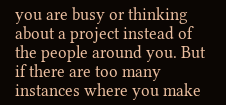you are busy or thinking about a project instead of the people around you. But if there are too many instances where you make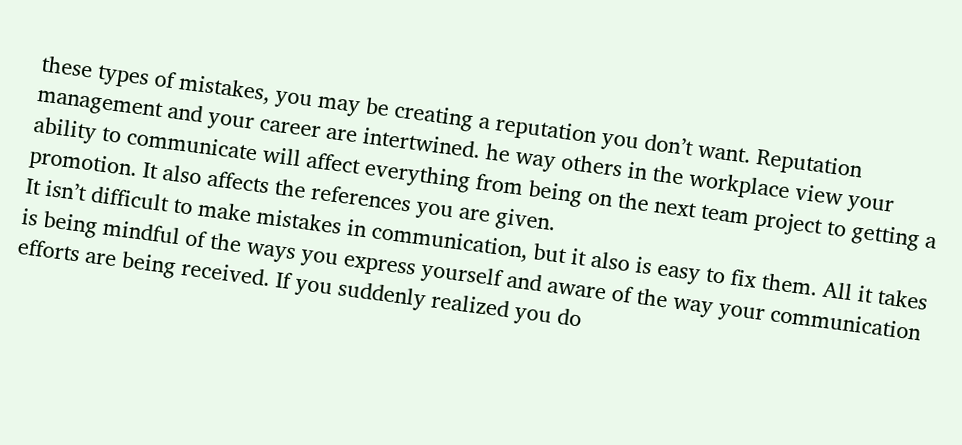these types of mistakes, you may be creating a reputation you don’t want. Reputation management and your career are intertwined. he way others in the workplace view your ability to communicate will affect everything from being on the next team project to getting a promotion. It also affects the references you are given.
It isn’t difficult to make mistakes in communication, but it also is easy to fix them. All it takes is being mindful of the ways you express yourself and aware of the way your communication efforts are being received. If you suddenly realized you do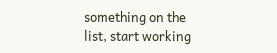something on the list, start working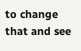to change that and see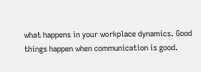what happens in your workplace dynamics. Good things happen when communication is good.